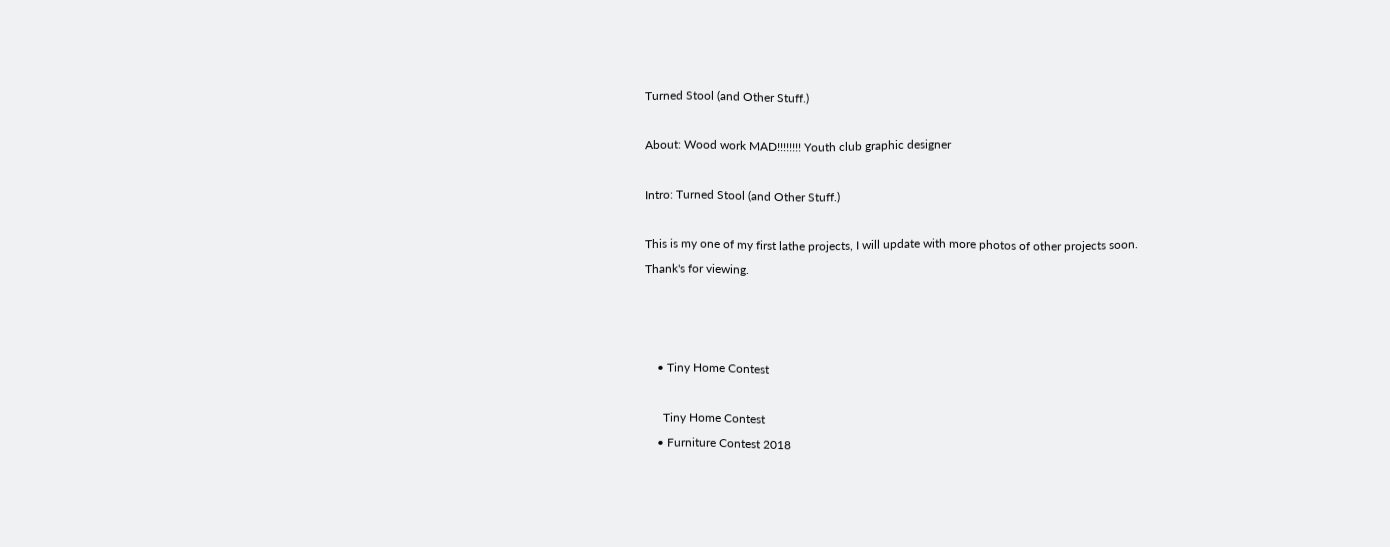Turned Stool (and Other Stuff.)

About: Wood work MAD!!!!!!!! Youth club graphic designer

Intro: Turned Stool (and Other Stuff.)

This is my one of my first lathe projects, I will update with more photos of other projects soon.
Thank's for viewing.



    • Tiny Home Contest

      Tiny Home Contest
    • Furniture Contest 2018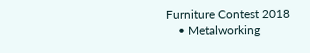Furniture Contest 2018
    • Metalworking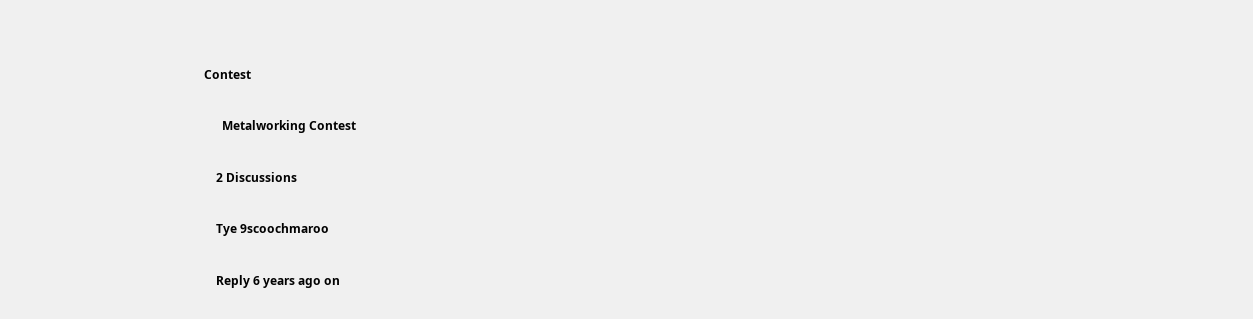Contest

      Metalworking Contest

    2 Discussions

    Tye 9scoochmaroo

    Reply 6 years ago on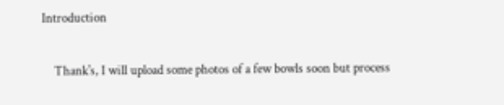Introduction

    Thank's, I will upload some photos of a few bowls soon but process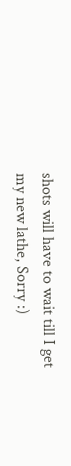shots will have to wait till I get my new lathe, Sorry :)